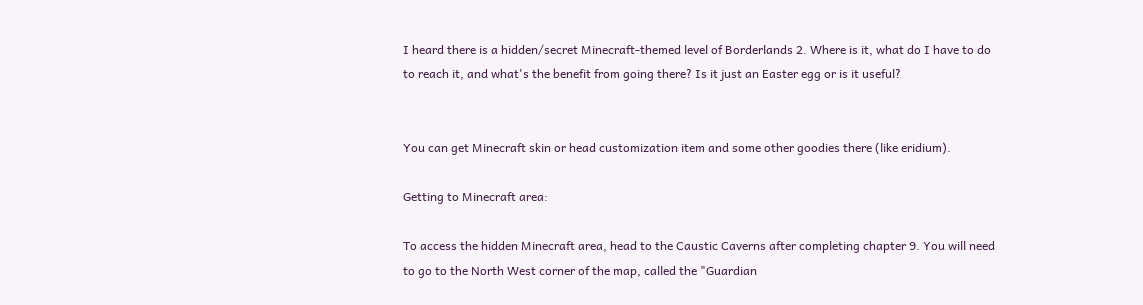I heard there is a hidden/secret Minecraft-themed level of Borderlands 2. Where is it, what do I have to do to reach it, and what's the benefit from going there? Is it just an Easter egg or is it useful?


You can get Minecraft skin or head customization item and some other goodies there (like eridium).

Getting to Minecraft area:

To access the hidden Minecraft area, head to the Caustic Caverns after completing chapter 9. You will need to go to the North West corner of the map, called the "Guardian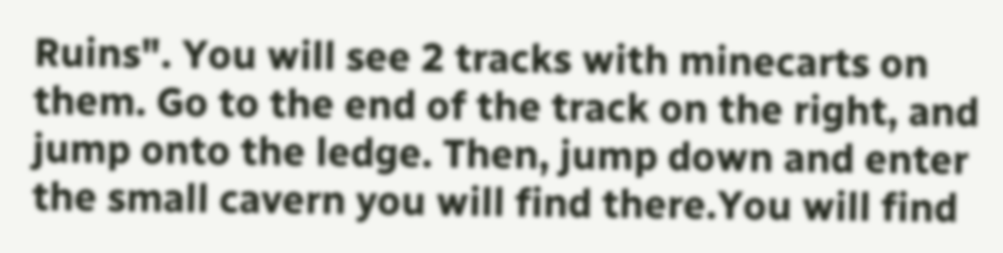Ruins". You will see 2 tracks with minecarts on them. Go to the end of the track on the right, and jump onto the ledge. Then, jump down and enter the small cavern you will find there.You will find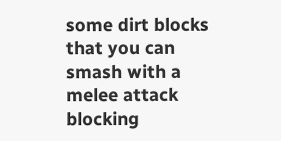some dirt blocks that you can smash with a melee attack blocking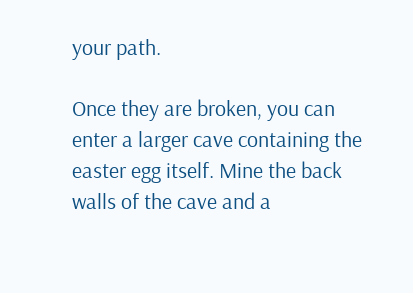your path.

Once they are broken, you can enter a larger cave containing the easter egg itself. Mine the back walls of the cave and a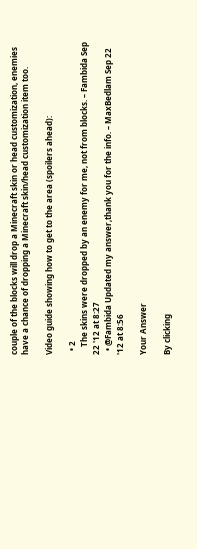couple of the blocks will drop a Minecraft skin or head customization, enemies have a chance of dropping a Minecraft skin/head customization item too.

Video guide showing how to get to the area (spoilers ahead):

  • 2
    The skins were dropped by an enemy for me, not from blocks. – Fambida Sep 22 '12 at 8:27
  • @Fambida Updated my answer,thank you for the info. – MaxBedlam Sep 22 '12 at 8:56

Your Answer

By clicking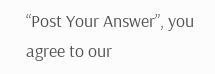“Post Your Answer”, you agree to our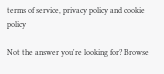terms of service, privacy policy and cookie policy

Not the answer you're looking for? Browse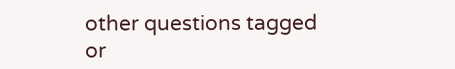other questions tagged or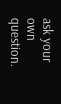ask your own question.